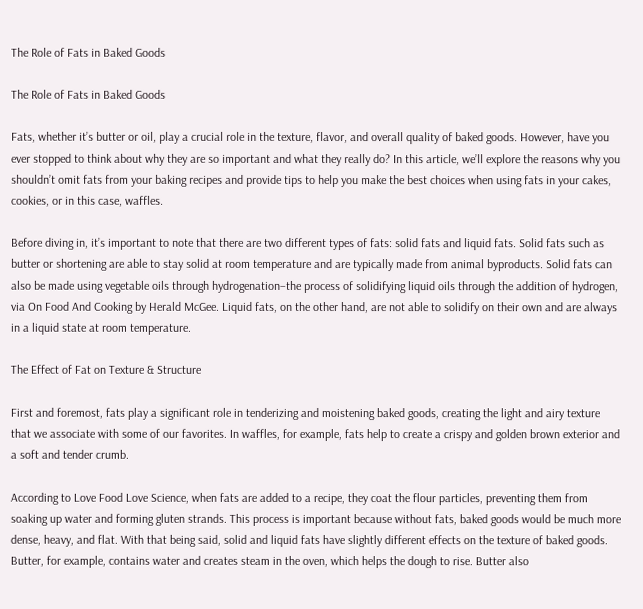The Role of Fats in Baked Goods

The Role of Fats in Baked Goods

Fats, whether it’s butter or oil, play a crucial role in the texture, flavor, and overall quality of baked goods. However, have you ever stopped to think about why they are so important and what they really do? In this article, we’ll explore the reasons why you shouldn’t omit fats from your baking recipes and provide tips to help you make the best choices when using fats in your cakes, cookies, or in this case, waffles.

Before diving in, it’s important to note that there are two different types of fats: solid fats and liquid fats. Solid fats such as butter or shortening are able to stay solid at room temperature and are typically made from animal byproducts. Solid fats can also be made using vegetable oils through hydrogenation–the process of solidifying liquid oils through the addition of hydrogen, via On Food And Cooking by Herald McGee. Liquid fats, on the other hand, are not able to solidify on their own and are always in a liquid state at room temperature.

The Effect of Fat on Texture & Structure

First and foremost, fats play a significant role in tenderizing and moistening baked goods, creating the light and airy texture that we associate with some of our favorites. In waffles, for example, fats help to create a crispy and golden brown exterior and a soft and tender crumb.

According to Love Food Love Science, when fats are added to a recipe, they coat the flour particles, preventing them from soaking up water and forming gluten strands. This process is important because without fats, baked goods would be much more dense, heavy, and flat. With that being said, solid and liquid fats have slightly different effects on the texture of baked goods. Butter, for example, contains water and creates steam in the oven, which helps the dough to rise. Butter also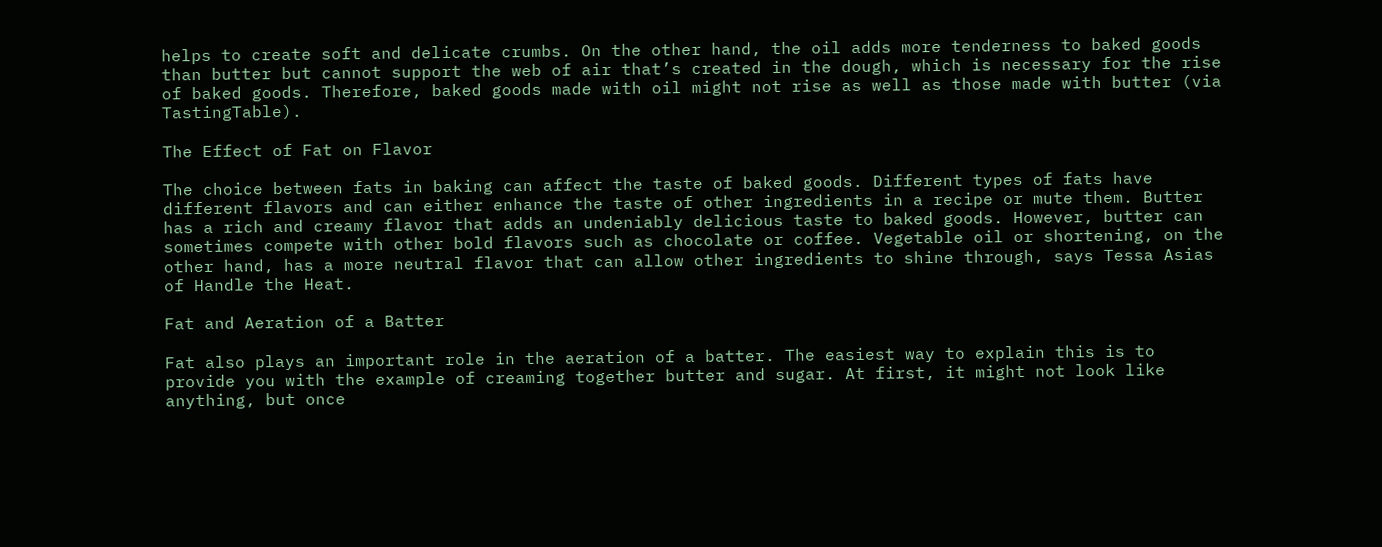helps to create soft and delicate crumbs. On the other hand, the oil adds more tenderness to baked goods than butter but cannot support the web of air that’s created in the dough, which is necessary for the rise of baked goods. Therefore, baked goods made with oil might not rise as well as those made with butter (via TastingTable).

The Effect of Fat on Flavor

The choice between fats in baking can affect the taste of baked goods. Different types of fats have different flavors and can either enhance the taste of other ingredients in a recipe or mute them. Butter has a rich and creamy flavor that adds an undeniably delicious taste to baked goods. However, butter can sometimes compete with other bold flavors such as chocolate or coffee. Vegetable oil or shortening, on the other hand, has a more neutral flavor that can allow other ingredients to shine through, says Tessa Asias of Handle the Heat.

Fat and Aeration of a Batter

Fat also plays an important role in the aeration of a batter. The easiest way to explain this is to provide you with the example of creaming together butter and sugar. At first, it might not look like anything, but once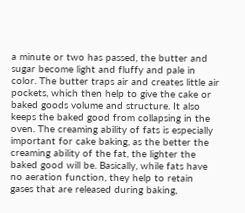a minute or two has passed, the butter and sugar become light and fluffy and pale in color. The butter traps air and creates little air pockets, which then help to give the cake or baked goods volume and structure. It also keeps the baked good from collapsing in the oven. The creaming ability of fats is especially important for cake baking, as the better the creaming ability of the fat, the lighter the baked good will be. Basically, while fats have no aeration function, they help to retain gases that are released during baking,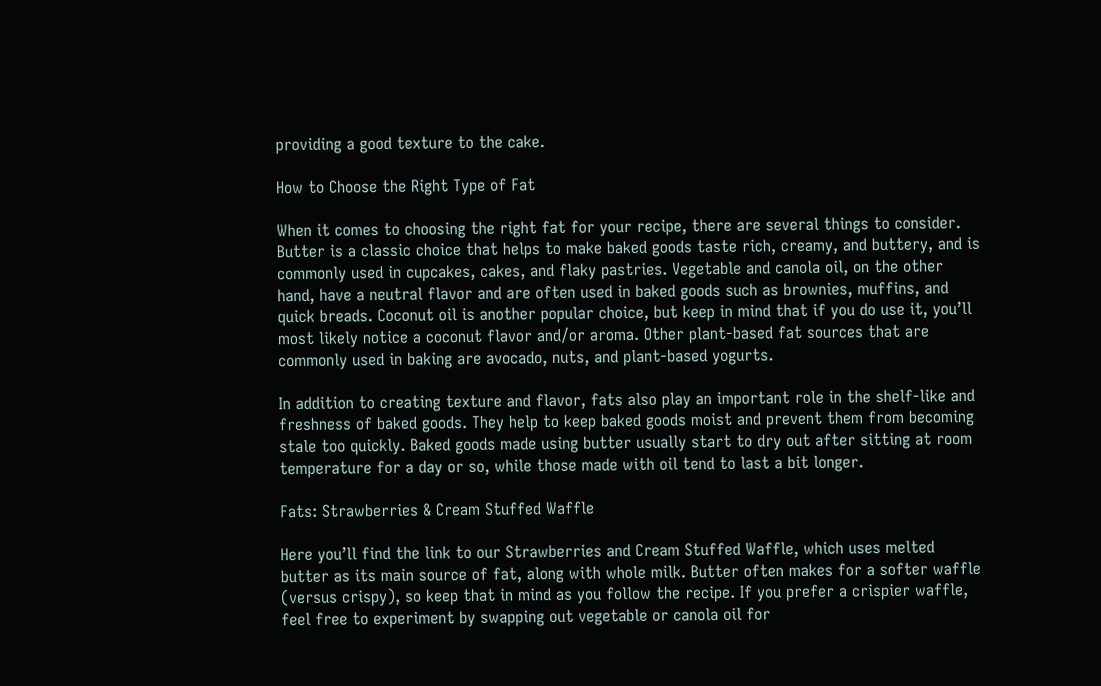providing a good texture to the cake.

How to Choose the Right Type of Fat

When it comes to choosing the right fat for your recipe, there are several things to consider. Butter is a classic choice that helps to make baked goods taste rich, creamy, and buttery, and is commonly used in cupcakes, cakes, and flaky pastries. Vegetable and canola oil, on the other hand, have a neutral flavor and are often used in baked goods such as brownies, muffins, and quick breads. Coconut oil is another popular choice, but keep in mind that if you do use it, you’ll most likely notice a coconut flavor and/or aroma. Other plant-based fat sources that are commonly used in baking are avocado, nuts, and plant-based yogurts.

In addition to creating texture and flavor, fats also play an important role in the shelf-like and freshness of baked goods. They help to keep baked goods moist and prevent them from becoming stale too quickly. Baked goods made using butter usually start to dry out after sitting at room temperature for a day or so, while those made with oil tend to last a bit longer.

Fats: Strawberries & Cream Stuffed Waffle

Here you’ll find the link to our Strawberries and Cream Stuffed Waffle, which uses melted butter as its main source of fat, along with whole milk. Butter often makes for a softer waffle (versus crispy), so keep that in mind as you follow the recipe. If you prefer a crispier waffle, feel free to experiment by swapping out vegetable or canola oil for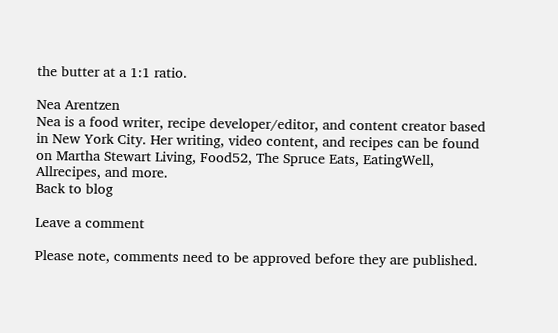the butter at a 1:1 ratio.

Nea Arentzen
Nea is a food writer, recipe developer/editor, and content creator based in New York City. Her writing, video content, and recipes can be found on Martha Stewart Living, Food52, The Spruce Eats, EatingWell, Allrecipes, and more.
Back to blog

Leave a comment

Please note, comments need to be approved before they are published.